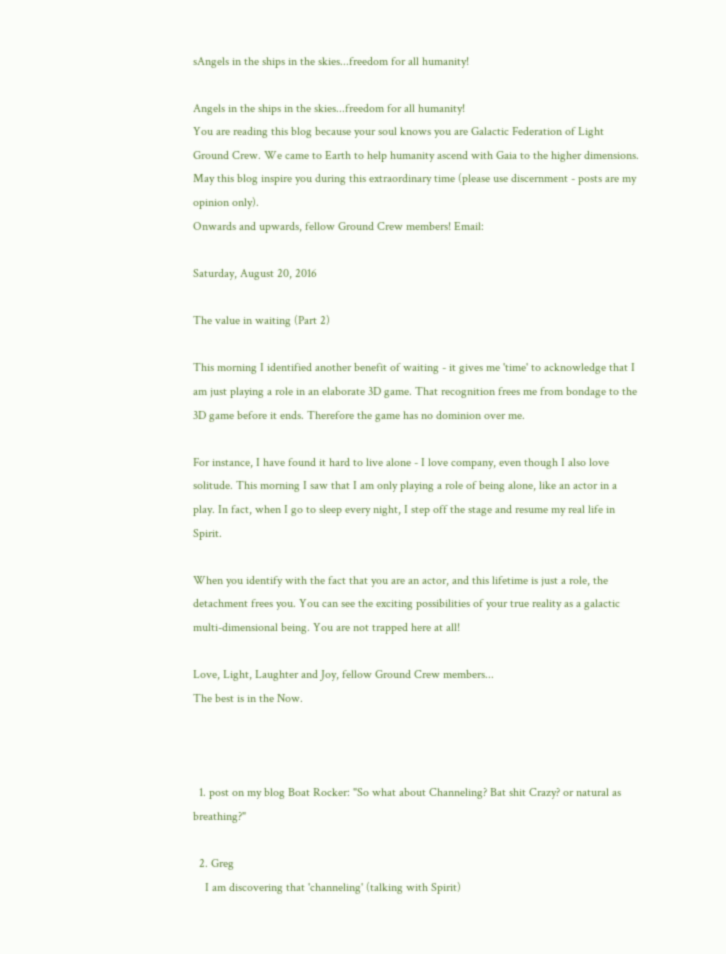sAngels in the ships in the skies...freedom for all humanity!

Angels in the ships in the skies...freedom for all humanity!
You are reading this blog because your soul knows you are Galactic Federation of Light Ground Crew. We came to Earth to help humanity ascend with Gaia to the higher dimensions. May this blog inspire you during this extraordinary time (please use discernment - posts are my opinion only).
Onwards and upwards, fellow Ground Crew members! Email:

Saturday, August 20, 2016

The value in waiting (Part 2)

This morning I identified another benefit of waiting - it gives me 'time' to acknowledge that I am just playing a role in an elaborate 3D game. That recognition frees me from bondage to the 3D game before it ends. Therefore the game has no dominion over me.

For instance, I have found it hard to live alone - I love company, even though I also love solitude. This morning I saw that I am only playing a role of being alone, like an actor in a play. In fact, when I go to sleep every night, I step off the stage and resume my real life in Spirit.

When you identify with the fact that you are an actor, and this lifetime is just a role, the detachment frees you. You can see the exciting possibilities of your true reality as a galactic multi-dimensional being. You are not trapped here at all!

Love, Light, Laughter and Joy, fellow Ground Crew members...
The best is in the Now.



  1. post on my blog Boat Rocker: "So what about Channeling? Bat shit Crazy? or natural as breathing?"

  2. Greg
    I am discovering that 'channeling' (talking with Spirit)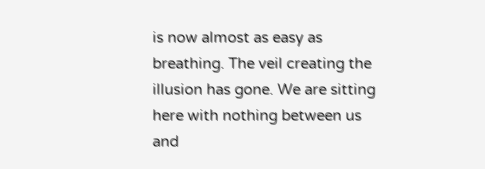is now almost as easy as breathing. The veil creating the illusion has gone. We are sitting here with nothing between us and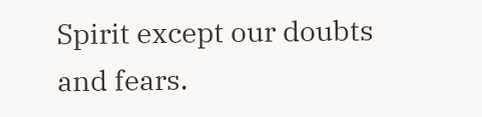Spirit except our doubts and fears.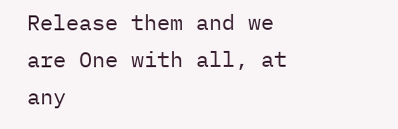Release them and we are One with all, at any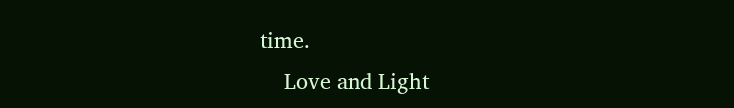time.
    Love and Light